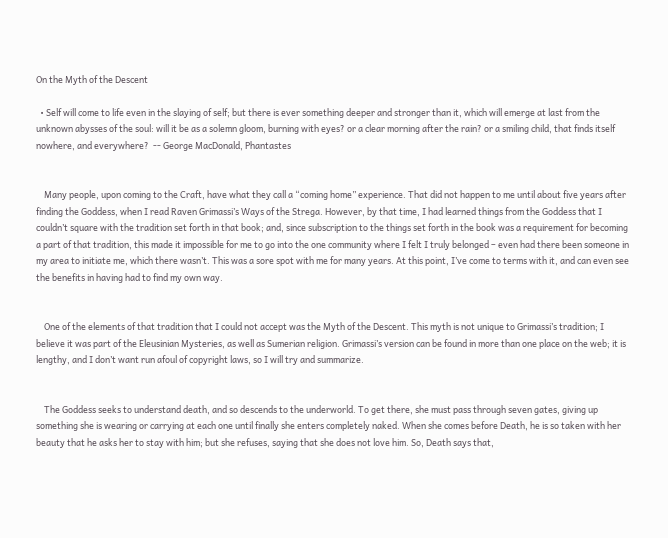On the Myth of the Descent

  • Self will come to life even in the slaying of self; but there is ever something deeper and stronger than it, which will emerge at last from the unknown abysses of the soul: will it be as a solemn gloom, burning with eyes? or a clear morning after the rain? or a smiling child, that finds itself nowhere, and everywhere?  -- George MacDonald, Phantastes


    Many people, upon coming to the Craft, have what they call a “coming home” experience. That did not happen to me until about five years after finding the Goddess, when I read Raven Grimassi’s Ways of the Strega. However, by that time, I had learned things from the Goddess that I couldn’t square with the tradition set forth in that book; and, since subscription to the things set forth in the book was a requirement for becoming a part of that tradition, this made it impossible for me to go into the one community where I felt I truly belonged – even had there been someone in my area to initiate me, which there wasn’t. This was a sore spot with me for many years. At this point, I’ve come to terms with it, and can even see the benefits in having had to find my own way.


    One of the elements of that tradition that I could not accept was the Myth of the Descent. This myth is not unique to Grimassi’s tradition; I believe it was part of the Eleusinian Mysteries, as well as Sumerian religion. Grimassi’s version can be found in more than one place on the web; it is lengthy, and I don’t want run afoul of copyright laws, so I will try and summarize.


    The Goddess seeks to understand death, and so descends to the underworld. To get there, she must pass through seven gates, giving up something she is wearing or carrying at each one until finally she enters completely naked. When she comes before Death, he is so taken with her beauty that he asks her to stay with him; but she refuses, saying that she does not love him. So, Death says that,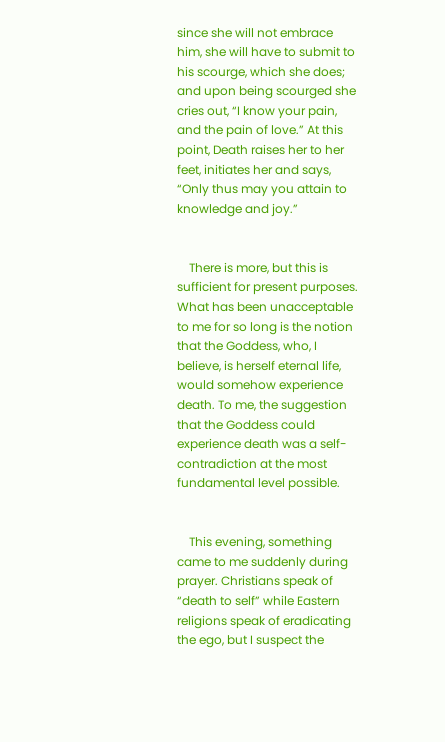since she will not embrace him, she will have to submit to his scourge, which she does; and upon being scourged she cries out, “I know your pain, and the pain of love.” At this point, Death raises her to her feet, initiates her and says, “Only thus may you attain to knowledge and joy.”


    There is more, but this is sufficient for present purposes. What has been unacceptable to me for so long is the notion that the Goddess, who, I believe, is herself eternal life, would somehow experience death. To me, the suggestion that the Goddess could experience death was a self-contradiction at the most fundamental level possible.


    This evening, something came to me suddenly during prayer. Christians speak of “death to self” while Eastern religions speak of eradicating the ego, but I suspect the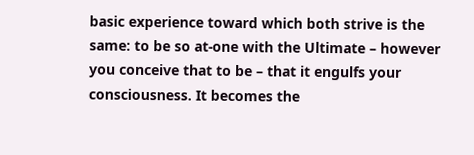basic experience toward which both strive is the same: to be so at-one with the Ultimate – however you conceive that to be – that it engulfs your consciousness. It becomes the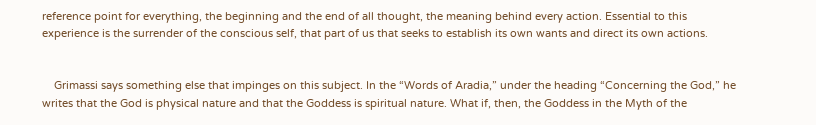reference point for everything, the beginning and the end of all thought, the meaning behind every action. Essential to this experience is the surrender of the conscious self, that part of us that seeks to establish its own wants and direct its own actions.


    Grimassi says something else that impinges on this subject. In the “Words of Aradia,” under the heading “Concerning the God,” he writes that the God is physical nature and that the Goddess is spiritual nature. What if, then, the Goddess in the Myth of the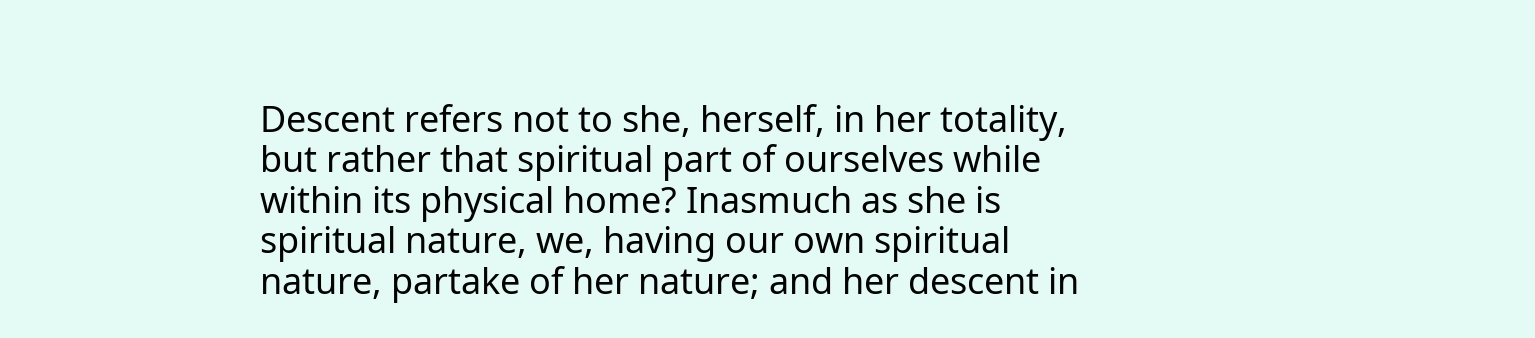Descent refers not to she, herself, in her totality, but rather that spiritual part of ourselves while within its physical home? Inasmuch as she is spiritual nature, we, having our own spiritual nature, partake of her nature; and her descent in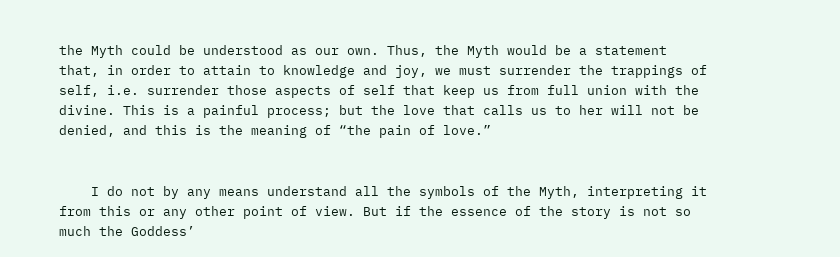the Myth could be understood as our own. Thus, the Myth would be a statement that, in order to attain to knowledge and joy, we must surrender the trappings of self, i.e. surrender those aspects of self that keep us from full union with the divine. This is a painful process; but the love that calls us to her will not be denied, and this is the meaning of “the pain of love.”


    I do not by any means understand all the symbols of the Myth, interpreting it from this or any other point of view. But if the essence of the story is not so much the Goddess’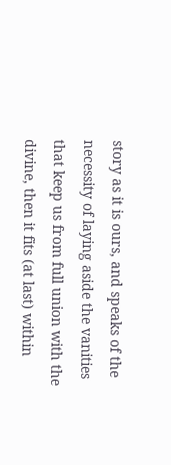story as it is ours, and speaks of the necessity of laying aside the vanities that keep us from full union with the divine, then it fits (at last) within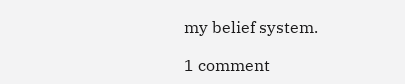my belief system.

1 comment